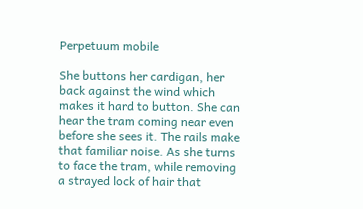Perpetuum mobile

She buttons her cardigan, her back against the wind which makes it hard to button. She can hear the tram coming near even before she sees it. The rails make that familiar noise. As she turns to face the tram, while removing a strayed lock of hair that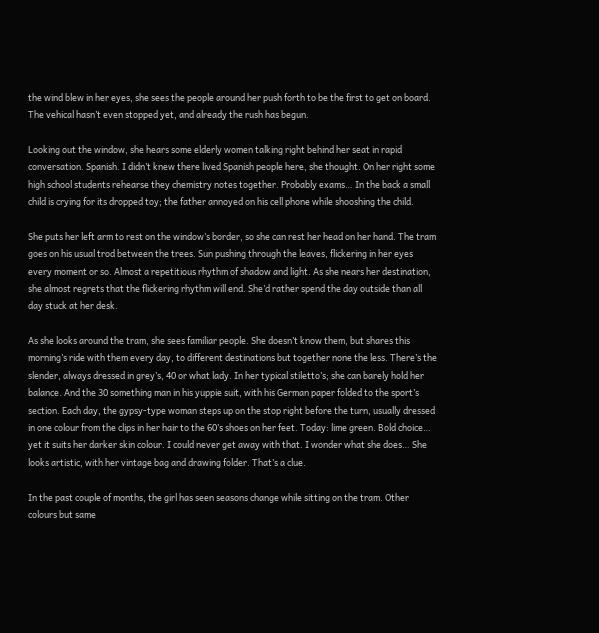the wind blew in her eyes, she sees the people around her push forth to be the first to get on board. The vehical hasn’t even stopped yet, and already the rush has begun.

Looking out the window, she hears some elderly women talking right behind her seat in rapid conversation. Spanish. I didn’t knew there lived Spanish people here, she thought. On her right some high school students rehearse they chemistry notes together. Probably exams… In the back a small child is crying for its dropped toy; the father annoyed on his cell phone while shooshing the child.

She puts her left arm to rest on the window’s border, so she can rest her head on her hand. The tram goes on his usual trod between the trees. Sun pushing through the leaves, flickering in her eyes every moment or so. Almost a repetitious rhythm of shadow and light. As she nears her destination, she almost regrets that the flickering rhythm will end. She’d rather spend the day outside than all day stuck at her desk.

As she looks around the tram, she sees familiar people. She doesn’t know them, but shares this morning’s ride with them every day, to different destinations but together none the less. There’s the slender, always dressed in grey’s, 40 or what lady. In her typical stiletto’s; she can barely hold her balance. And the 30 something man in his yuppie suit, with his German paper folded to the sport’s section. Each day, the gypsy-type woman steps up on the stop right before the turn, usually dressed in one colour from the clips in her hair to the 60’s shoes on her feet. Today: lime green. Bold choice… yet it suits her darker skin colour. I could never get away with that. I wonder what she does… She looks artistic, with her vintage bag and drawing folder. That’s a clue.

In the past couple of months, the girl has seen seasons change while sitting on the tram. Other colours but same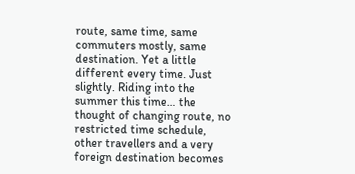route, same time, same commuters mostly, same destination. Yet a little different every time. Just slightly. Riding into the summer this time… the thought of changing route, no restricted time schedule, other travellers and a very foreign destination becomes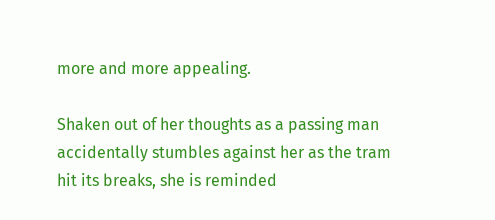more and more appealing.

Shaken out of her thoughts as a passing man accidentally stumbles against her as the tram hit its breaks, she is reminded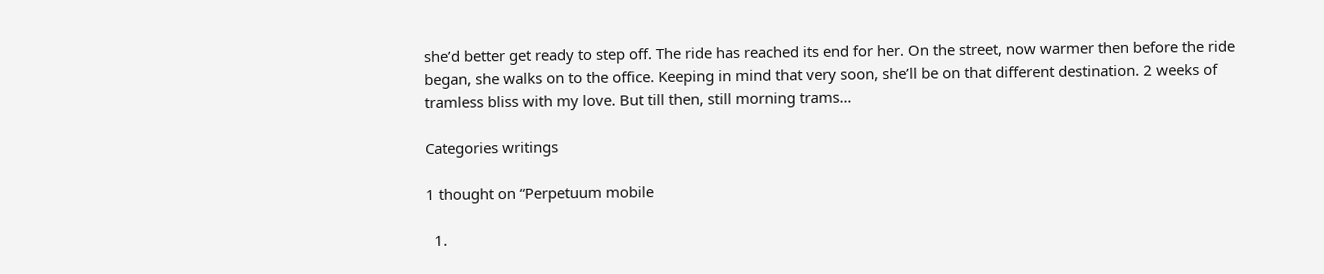she’d better get ready to step off. The ride has reached its end for her. On the street, now warmer then before the ride began, she walks on to the office. Keeping in mind that very soon, she’ll be on that different destination. 2 weeks of tramless bliss with my love. But till then, still morning trams…

Categories writings

1 thought on “Perpetuum mobile

  1.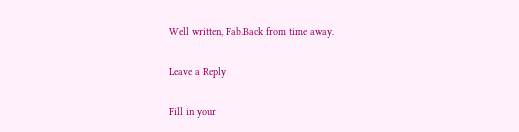Well written, Fab.Back from time away.

Leave a Reply

Fill in your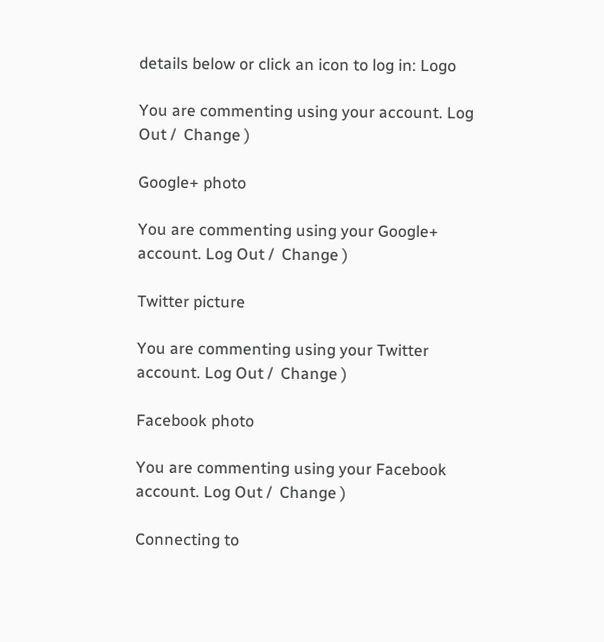details below or click an icon to log in: Logo

You are commenting using your account. Log Out /  Change )

Google+ photo

You are commenting using your Google+ account. Log Out /  Change )

Twitter picture

You are commenting using your Twitter account. Log Out /  Change )

Facebook photo

You are commenting using your Facebook account. Log Out /  Change )

Connecting to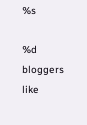%s

%d bloggers like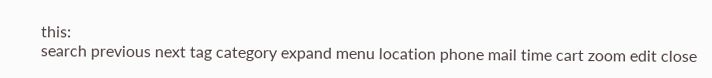this:
search previous next tag category expand menu location phone mail time cart zoom edit close